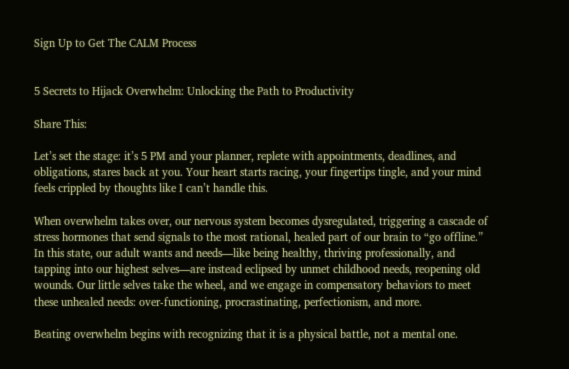Sign Up to Get The CALM Process


5 Secrets to Hijack Overwhelm: Unlocking the Path to Productivity

Share This:

Let’s set the stage: it’s 5 PM and your planner, replete with appointments, deadlines, and obligations, stares back at you. Your heart starts racing, your fingertips tingle, and your mind feels crippled by thoughts like I can’t handle this.

When overwhelm takes over, our nervous system becomes dysregulated, triggering a cascade of stress hormones that send signals to the most rational, healed part of our brain to “go offline.” In this state, our adult wants and needs—like being healthy, thriving professionally, and tapping into our highest selves—are instead eclipsed by unmet childhood needs, reopening old wounds. Our little selves take the wheel, and we engage in compensatory behaviors to meet these unhealed needs: over-functioning, procrastinating, perfectionism, and more.

Beating overwhelm begins with recognizing that it is a physical battle, not a mental one.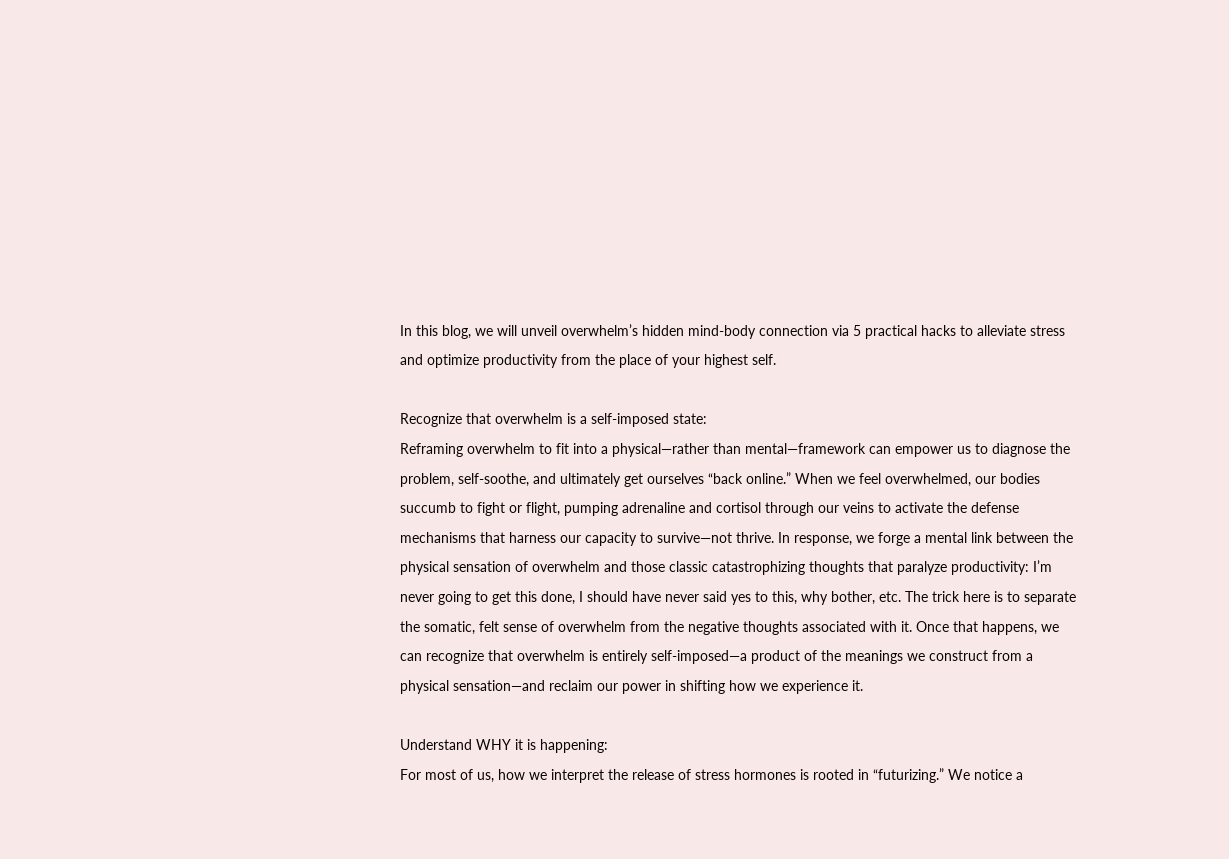In this blog, we will unveil overwhelm’s hidden mind-body connection via 5 practical hacks to alleviate stress and optimize productivity from the place of your highest self.

Recognize that overwhelm is a self-imposed state:
Reframing overwhelm to fit into a physical—rather than mental—framework can empower us to diagnose the problem, self-soothe, and ultimately get ourselves “back online.” When we feel overwhelmed, our bodies succumb to fight or flight, pumping adrenaline and cortisol through our veins to activate the defense mechanisms that harness our capacity to survive—not thrive. In response, we forge a mental link between the physical sensation of overwhelm and those classic catastrophizing thoughts that paralyze productivity: I’m never going to get this done, I should have never said yes to this, why bother, etc. The trick here is to separate the somatic, felt sense of overwhelm from the negative thoughts associated with it. Once that happens, we can recognize that overwhelm is entirely self-imposed—a product of the meanings we construct from a physical sensation—and reclaim our power in shifting how we experience it.

Understand WHY it is happening:
For most of us, how we interpret the release of stress hormones is rooted in “futurizing.” We notice a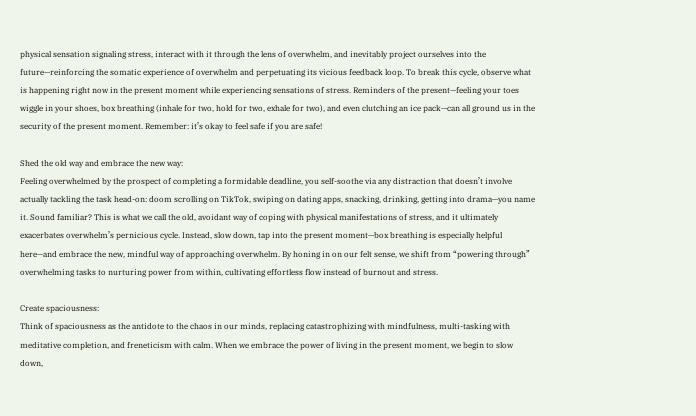physical sensation signaling stress, interact with it through the lens of overwhelm, and inevitably project ourselves into the future—reinforcing the somatic experience of overwhelm and perpetuating its vicious feedback loop. To break this cycle, observe what is happening right now in the present moment while experiencing sensations of stress. Reminders of the present—feeling your toes wiggle in your shoes, box breathing (inhale for two, hold for two, exhale for two), and even clutching an ice pack—can all ground us in the security of the present moment. Remember: it’s okay to feel safe if you are safe!

Shed the old way and embrace the new way:
Feeling overwhelmed by the prospect of completing a formidable deadline, you self-soothe via any distraction that doesn’t involve actually tackling the task head-on: doom scrolling on TikTok, swiping on dating apps, snacking, drinking, getting into drama—you name it. Sound familiar? This is what we call the old, avoidant way of coping with physical manifestations of stress, and it ultimately exacerbates overwhelm’s pernicious cycle. Instead, slow down, tap into the present moment—box breathing is especially helpful here—and embrace the new, mindful way of approaching overwhelm. By honing in on our felt sense, we shift from “powering through” overwhelming tasks to nurturing power from within, cultivating effortless flow instead of burnout and stress.

Create spaciousness:
Think of spaciousness as the antidote to the chaos in our minds, replacing catastrophizing with mindfulness, multi-tasking with meditative completion, and freneticism with calm. When we embrace the power of living in the present moment, we begin to slow down,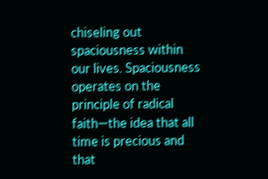chiseling out spaciousness within our lives. Spaciousness operates on the principle of radical faith—the idea that all time is precious and that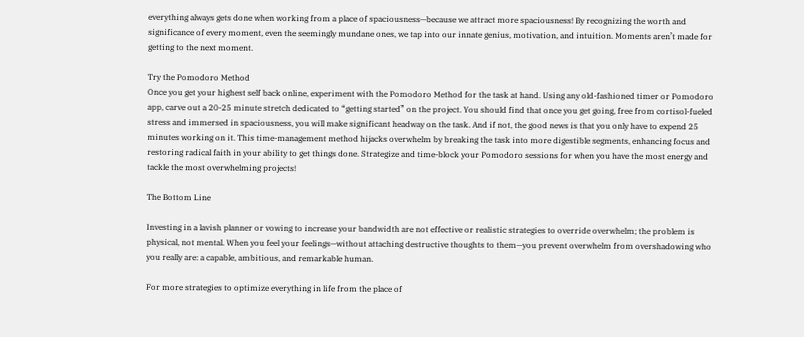everything always gets done when working from a place of spaciousness—because we attract more spaciousness! By recognizing the worth and significance of every moment, even the seemingly mundane ones, we tap into our innate genius, motivation, and intuition. Moments aren’t made for getting to the next moment.

Try the Pomodoro Method
Once you get your highest self back online, experiment with the Pomodoro Method for the task at hand. Using any old-fashioned timer or Pomodoro app, carve out a 20-25 minute stretch dedicated to “getting started” on the project. You should find that once you get going, free from cortisol-fueled stress and immersed in spaciousness, you will make significant headway on the task. And if not, the good news is that you only have to expend 25 minutes working on it. This time-management method hijacks overwhelm by breaking the task into more digestible segments, enhancing focus and restoring radical faith in your ability to get things done. Strategize and time-block your Pomodoro sessions for when you have the most energy and tackle the most overwhelming projects!

The Bottom Line

Investing in a lavish planner or vowing to increase your bandwidth are not effective or realistic strategies to override overwhelm; the problem is physical, not mental. When you feel your feelings—without attaching destructive thoughts to them—you prevent overwhelm from overshadowing who you really are: a capable, ambitious, and remarkable human.

For more strategies to optimize everything in life from the place of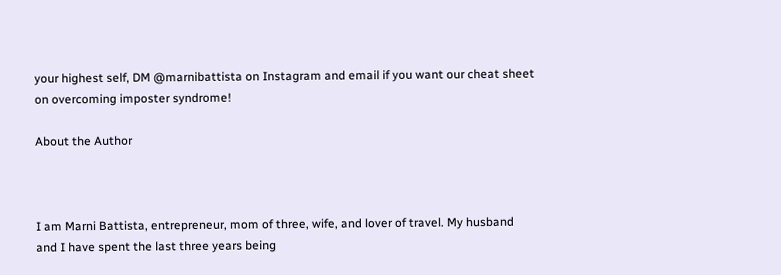your highest self, DM @marnibattista on Instagram and email if you want our cheat sheet on overcoming imposter syndrome!

About the Author



I am Marni Battista, entrepreneur, mom of three, wife, and lover of travel. My husband and I have spent the last three years being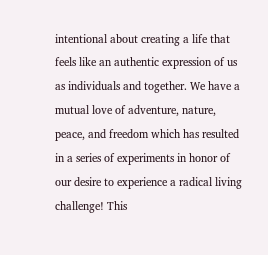intentional about creating a life that feels like an authentic expression of us as individuals and together. We have a mutual love of adventure, nature, peace, and freedom which has resulted in a series of experiments in honor of our desire to experience a radical living challenge! This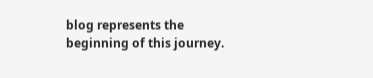blog represents the beginning of this journey.